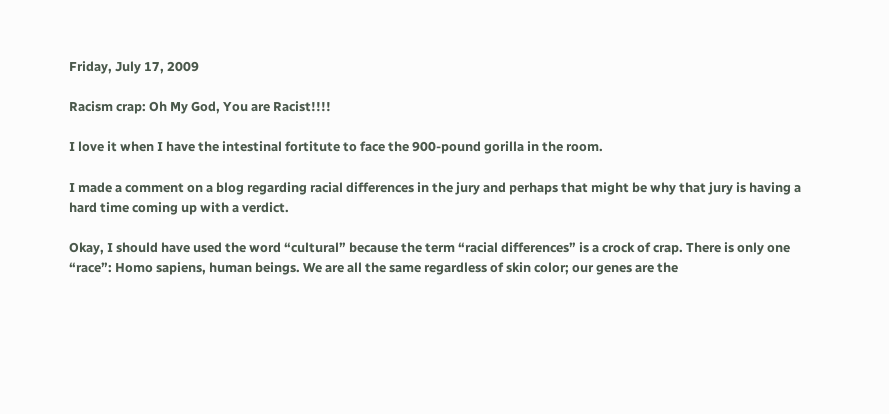Friday, July 17, 2009

Racism crap: Oh My God, You are Racist!!!!

I love it when I have the intestinal fortitute to face the 900-pound gorilla in the room.

I made a comment on a blog regarding racial differences in the jury and perhaps that might be why that jury is having a hard time coming up with a verdict.

Okay, I should have used the word “cultural” because the term “racial differences” is a crock of crap. There is only one “race”: Homo sapiens, human beings. We are all the same regardless of skin color; our genes are the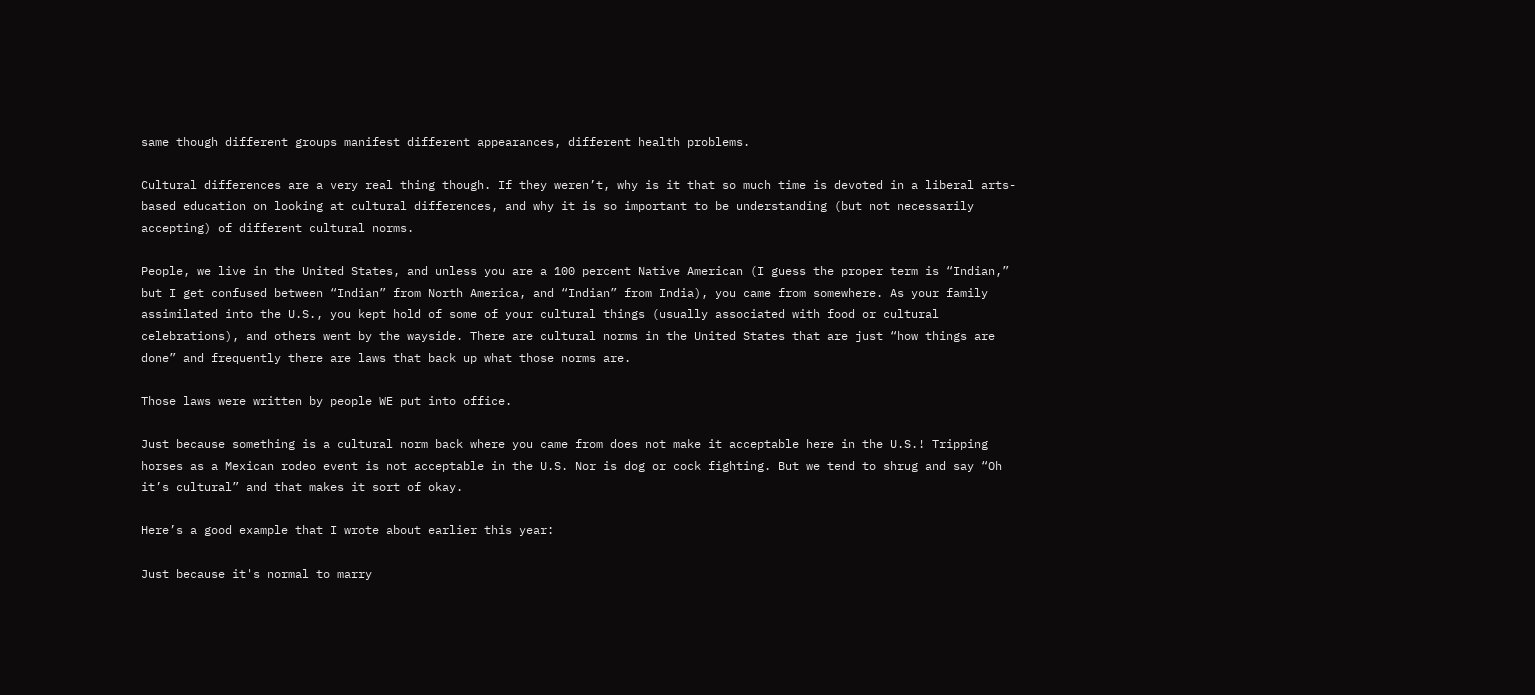same though different groups manifest different appearances, different health problems.

Cultural differences are a very real thing though. If they weren’t, why is it that so much time is devoted in a liberal arts-based education on looking at cultural differences, and why it is so important to be understanding (but not necessarily accepting) of different cultural norms.

People, we live in the United States, and unless you are a 100 percent Native American (I guess the proper term is “Indian,” but I get confused between “Indian” from North America, and “Indian” from India), you came from somewhere. As your family assimilated into the U.S., you kept hold of some of your cultural things (usually associated with food or cultural celebrations), and others went by the wayside. There are cultural norms in the United States that are just “how things are done” and frequently there are laws that back up what those norms are.

Those laws were written by people WE put into office.

Just because something is a cultural norm back where you came from does not make it acceptable here in the U.S.! Tripping horses as a Mexican rodeo event is not acceptable in the U.S. Nor is dog or cock fighting. But we tend to shrug and say “Oh it’s cultural” and that makes it sort of okay.

Here’s a good example that I wrote about earlier this year:

Just because it's normal to marry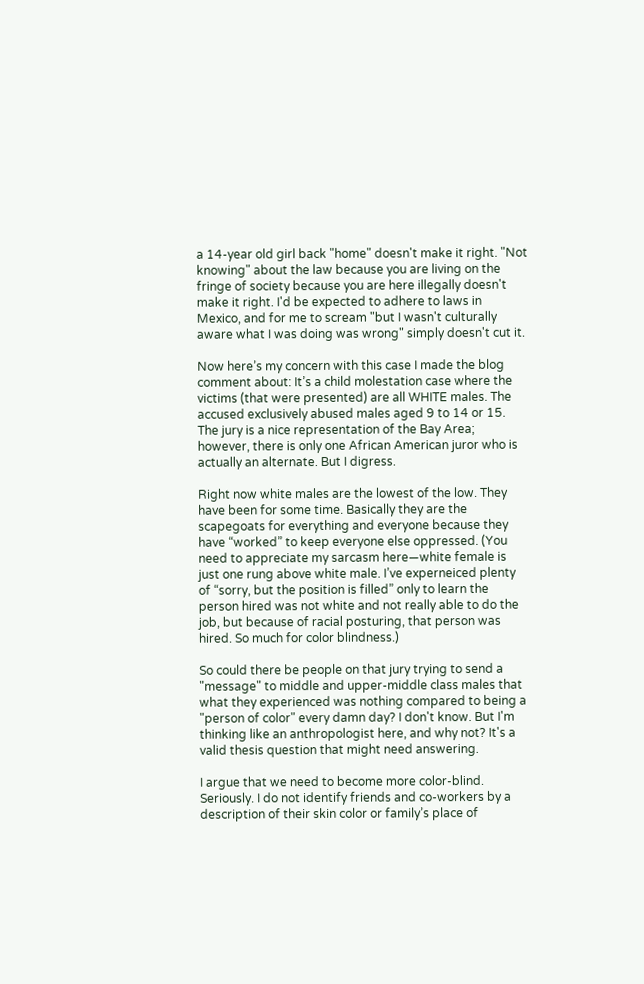a 14-year old girl back "home" doesn't make it right. "Not knowing" about the law because you are living on the fringe of society because you are here illegally doesn't make it right. I'd be expected to adhere to laws in Mexico, and for me to scream "but I wasn't culturally aware what I was doing was wrong" simply doesn't cut it.

Now here’s my concern with this case I made the blog comment about: It’s a child molestation case where the victims (that were presented) are all WHITE males. The accused exclusively abused males aged 9 to 14 or 15. The jury is a nice representation of the Bay Area; however, there is only one African American juror who is actually an alternate. But I digress.

Right now white males are the lowest of the low. They have been for some time. Basically they are the scapegoats for everything and everyone because they have “worked” to keep everyone else oppressed. (You need to appreciate my sarcasm here—white female is just one rung above white male. I’ve experneiced plenty of “sorry, but the position is filled” only to learn the person hired was not white and not really able to do the job, but because of racial posturing, that person was hired. So much for color blindness.)

So could there be people on that jury trying to send a "message" to middle and upper-middle class males that what they experienced was nothing compared to being a "person of color" every damn day? I don't know. But I'm thinking like an anthropologist here, and why not? It's a valid thesis question that might need answering.

I argue that we need to become more color-blind. Seriously. I do not identify friends and co-workers by a description of their skin color or family’s place of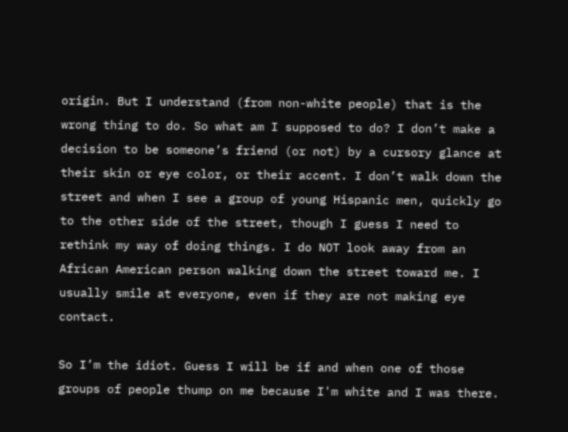origin. But I understand (from non-white people) that is the wrong thing to do. So what am I supposed to do? I don’t make a decision to be someone’s friend (or not) by a cursory glance at their skin or eye color, or their accent. I don’t walk down the street and when I see a group of young Hispanic men, quickly go to the other side of the street, though I guess I need to rethink my way of doing things. I do NOT look away from an African American person walking down the street toward me. I usually smile at everyone, even if they are not making eye contact.

So I’m the idiot. Guess I will be if and when one of those groups of people thump on me because I'm white and I was there.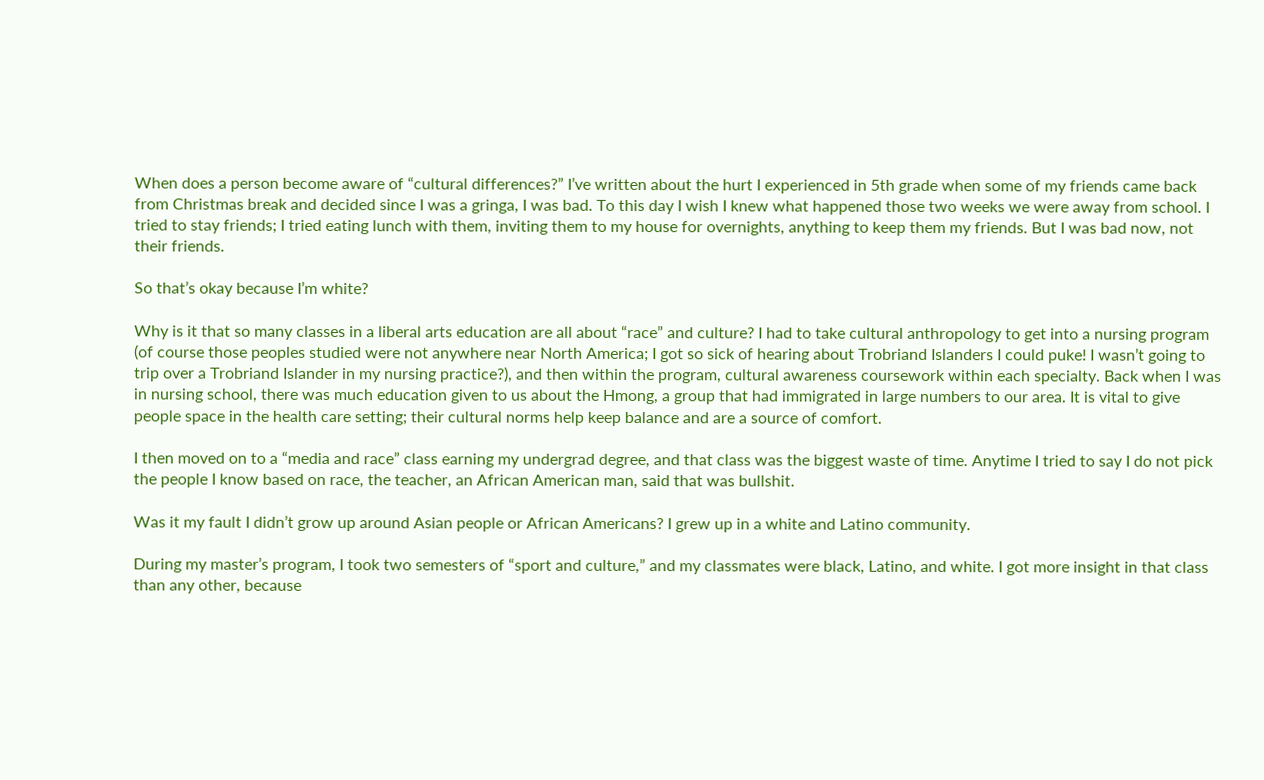When does a person become aware of “cultural differences?” I’ve written about the hurt I experienced in 5th grade when some of my friends came back from Christmas break and decided since I was a gringa, I was bad. To this day I wish I knew what happened those two weeks we were away from school. I tried to stay friends; I tried eating lunch with them, inviting them to my house for overnights, anything to keep them my friends. But I was bad now, not their friends.

So that’s okay because I’m white?

Why is it that so many classes in a liberal arts education are all about “race” and culture? I had to take cultural anthropology to get into a nursing program (of course those peoples studied were not anywhere near North America; I got so sick of hearing about Trobriand Islanders I could puke! I wasn’t going to trip over a Trobriand Islander in my nursing practice?), and then within the program, cultural awareness coursework within each specialty. Back when I was in nursing school, there was much education given to us about the Hmong, a group that had immigrated in large numbers to our area. It is vital to give people space in the health care setting; their cultural norms help keep balance and are a source of comfort.

I then moved on to a “media and race” class earning my undergrad degree, and that class was the biggest waste of time. Anytime I tried to say I do not pick the people I know based on race, the teacher, an African American man, said that was bullshit.

Was it my fault I didn’t grow up around Asian people or African Americans? I grew up in a white and Latino community.

During my master’s program, I took two semesters of “sport and culture,” and my classmates were black, Latino, and white. I got more insight in that class than any other, because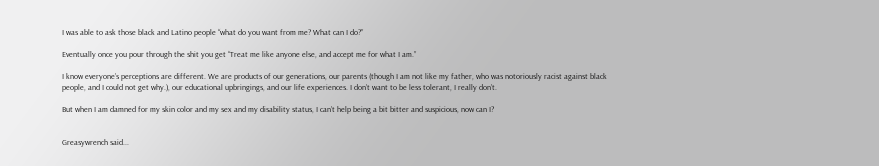I was able to ask those black and Latino people “what do you want from me? What can I do?”

Eventually once you pour through the shit you get “Treat me like anyone else, and accept me for what I am.”

I know everyone’s perceptions are different. We are products of our generations, our parents (though I am not like my father, who was notoriously racist against black people, and I could not get why.), our educational upbringings, and our life experiences. I don’t want to be less tolerant, I really don’t.

But when I am damned for my skin color and my sex and my disability status, I can’t help being a bit bitter and suspicious, now can I?


Greasywrench said...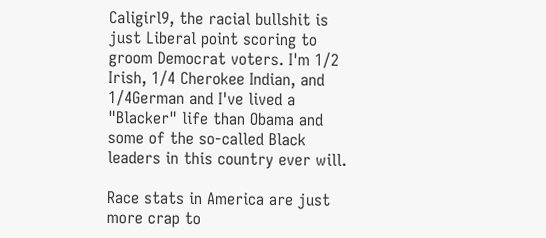Caligirl9, the racial bullshit is just Liberal point scoring to groom Democrat voters. I'm 1/2 Irish, 1/4 Cherokee Indian, and 1/4German and I've lived a "Blacker" life than Obama and some of the so-called Black leaders in this country ever will.

Race stats in America are just more crap to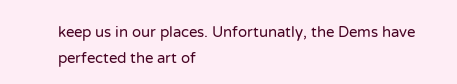keep us in our places. Unfortunatly, the Dems have perfected the art of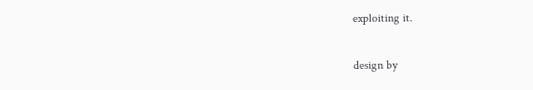exploiting it.

design by